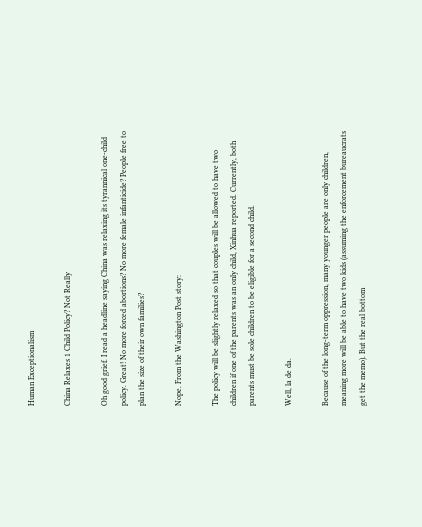Human Exceptionalism

China Relaxes 1 Child Policy? Not Really

Oh good grief. I read a headline saying China was relaxing its tyrannical one-child policy. Great! No more forced abortions? No more female infanticide? People free to plan the size of their own families?

Nope. From the Washington Post story:

The policy will be slightly relaxed so that couples will be allowed to have two children if one of the parents was an only child, Xinhua reported. Currently, both parents must be sole children to be eligible for a second child.

Well, la de da.

Because of the long-term oppression, many younger people are only children, meaning more will be able to have two kids (assuming the enforcement bureaucrats get the memo). But the real bottom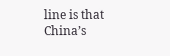line is that China’s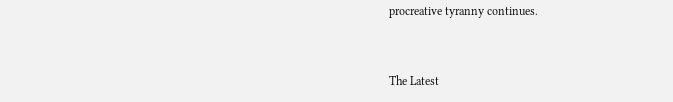procreative tyranny continues.


The Latest